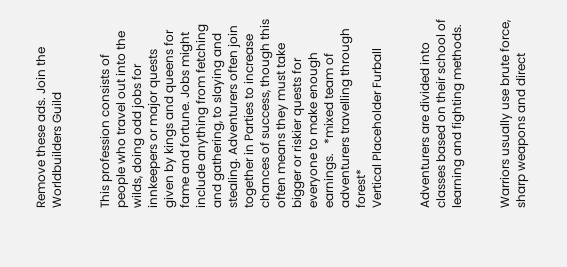Remove these ads. Join the Worldbuilders Guild


This profession consists of people who travel out into the wilds, doing odd jobs for innkeepers or major quests given by kings and queens for fame and fortune. Jobs might include anything from fetching and gathering, to slaying and stealing. Adventurers often join together in Parties to increase chances of success, though this often means they must take bigger or riskier quests for everyone to make enough earnings.   *mixed team of adventurers travelling through forest*
Vertical Placeholder Furball


Adventurers are divided into classes based on their school of learning and fighting methods.


Warriors usually use brute force, sharp weapons and direct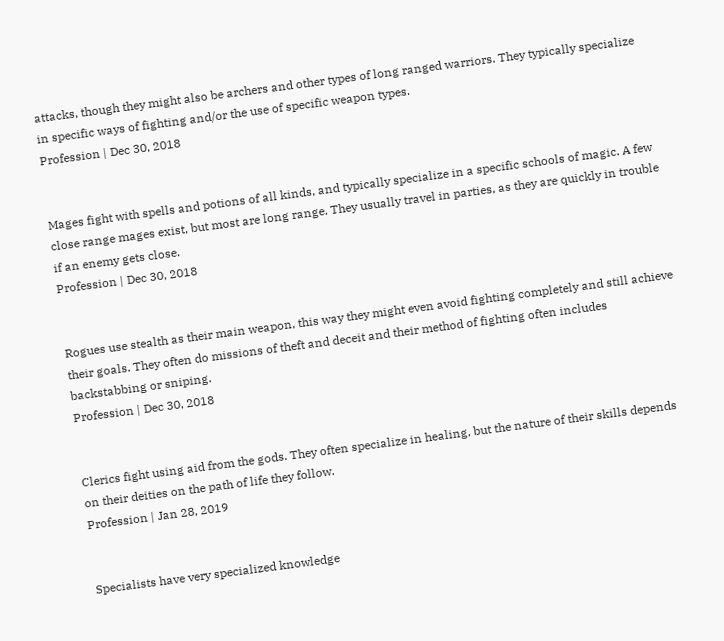attacks, though they might also be archers and other types of long ranged warriors. They typically specialize in specific ways of fighting and/or the use of specific weapon types.
Profession | Dec 30, 2018


Mages fight with spells and potions of all kinds, and typically specialize in a specific schools of magic. A few close range mages exist, but most are long range. They usually travel in parties, as they are quickly in trouble if an enemy gets close.
Profession | Dec 30, 2018


Rogues use stealth as their main weapon, this way they might even avoid fighting completely and still achieve their goals. They often do missions of theft and deceit and their method of fighting often includes backstabbing or sniping.
Profession | Dec 30, 2018


Clerics fight using aid from the gods. They often specialize in healing, but the nature of their skills depends on their deities on the path of life they follow.
Profession | Jan 28, 2019


Specialists have very specialized knowledge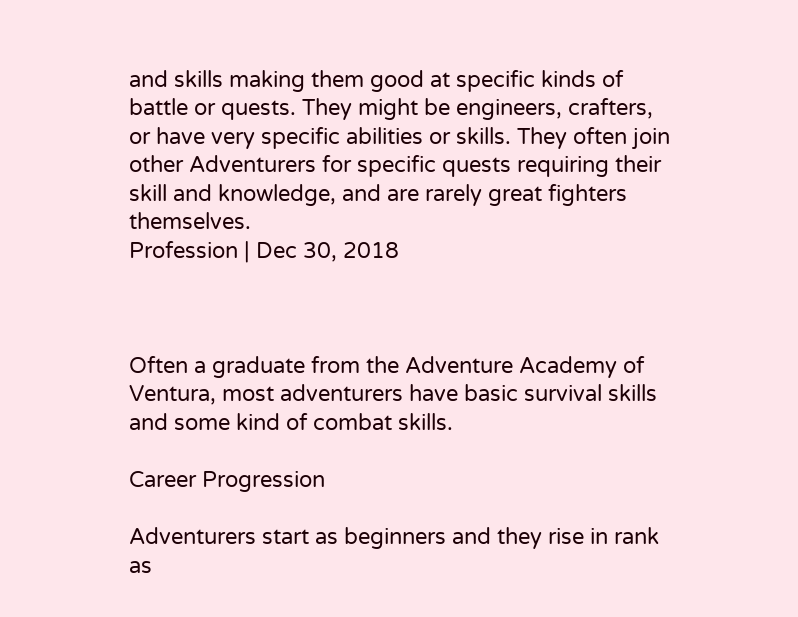and skills making them good at specific kinds of battle or quests. They might be engineers, crafters, or have very specific abilities or skills. They often join other Adventurers for specific quests requiring their skill and knowledge, and are rarely great fighters themselves.
Profession | Dec 30, 2018



Often a graduate from the Adventure Academy of Ventura, most adventurers have basic survival skills and some kind of combat skills.

Career Progression

Adventurers start as beginners and they rise in rank as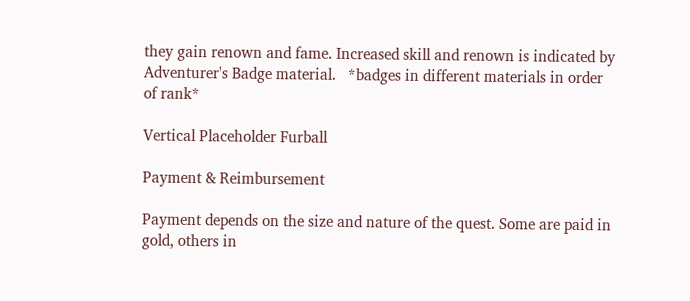they gain renown and fame. Increased skill and renown is indicated by Adventurer's Badge material.   *badges in different materials in order of rank*

Vertical Placeholder Furball

Payment & Reimbursement

Payment depends on the size and nature of the quest. Some are paid in gold, others in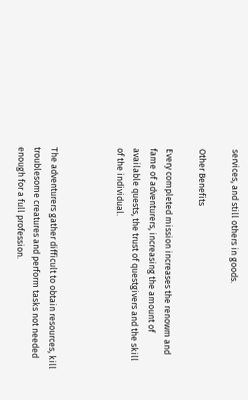services, and still others in goods.

Other Benefits

Every completed mission increases the renowm and fame of adventurers, increasing the amount of available quests, the trust of questgivers and the skill of the individual.



The adventurers gather difficult to obtain resources, kill troublesome creatures and perform tasks not needed enough for a full profession.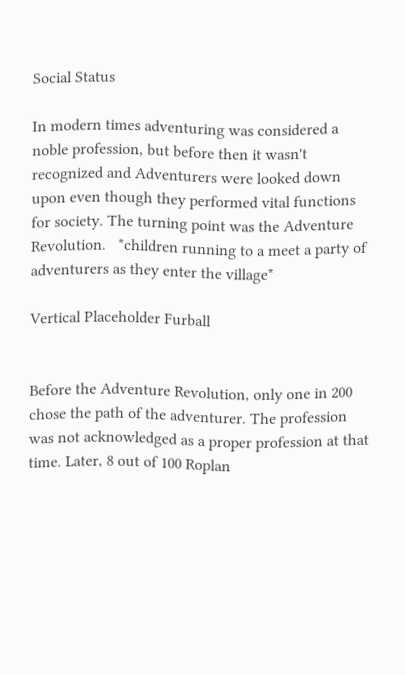Social Status

In modern times adventuring was considered a noble profession, but before then it wasn't recognized and Adventurers were looked down upon even though they performed vital functions for society. The turning point was the Adventure Revolution.   *children running to a meet a party of adventurers as they enter the village*

Vertical Placeholder Furball


Before the Adventure Revolution, only one in 200 chose the path of the adventurer. The profession was not acknowledged as a proper profession at that time. Later, 8 out of 100 Roplan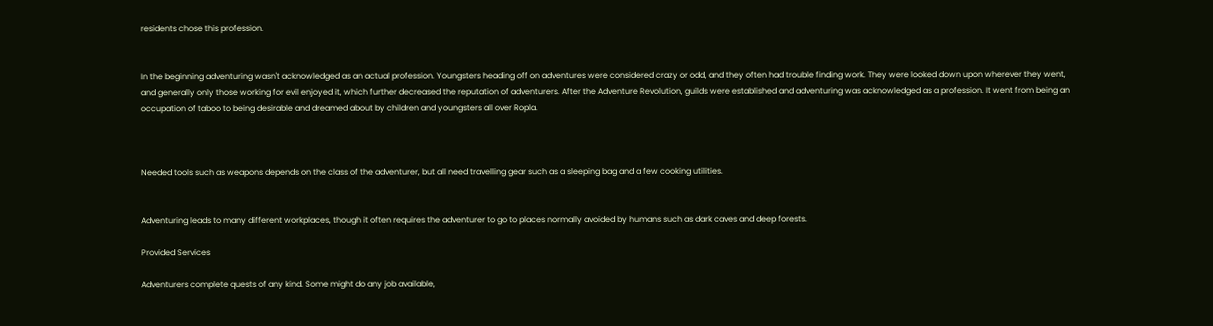residents chose this profession.


In the beginning adventuring wasn't acknowledged as an actual profession. Youngsters heading off on adventures were considered crazy or odd, and they often had trouble finding work. They were looked down upon wherever they went, and generally only those working for evil enjoyed it, which further decreased the reputation of adventurers. After the Adventure Revolution, guilds were established and adventuring was acknowledged as a profession. It went from being an occupation of taboo to being desirable and dreamed about by children and youngsters all over Ropla.



Needed tools such as weapons depends on the class of the adventurer, but all need travelling gear such as a sleeping bag and a few cooking utilities.


Adventuring leads to many different workplaces, though it often requires the adventurer to go to places normally avoided by humans such as dark caves and deep forests.

Provided Services

Adventurers complete quests of any kind. Some might do any job available,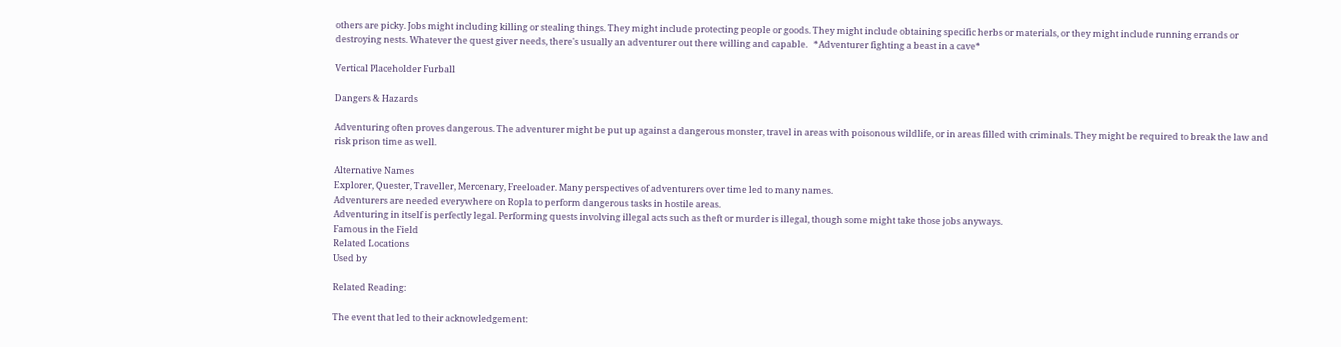others are picky. Jobs might including killing or stealing things. They might include protecting people or goods. They might include obtaining specific herbs or materials, or they might include running errands or destroying nests. Whatever the quest giver needs, there's usually an adventurer out there willing and capable.   *Adventurer fighting a beast in a cave*

Vertical Placeholder Furball

Dangers & Hazards

Adventuring often proves dangerous. The adventurer might be put up against a dangerous monster, travel in areas with poisonous wildlife, or in areas filled with criminals. They might be required to break the law and risk prison time as well.

Alternative Names
Explorer, Quester, Traveller, Mercenary, Freeloader. Many perspectives of adventurers over time led to many names.
Adventurers are needed everywhere on Ropla to perform dangerous tasks in hostile areas.
Adventuring in itself is perfectly legal. Performing quests involving illegal acts such as theft or murder is illegal, though some might take those jobs anyways.
Famous in the Field
Related Locations
Used by

Related Reading:

The event that led to their acknowledgement: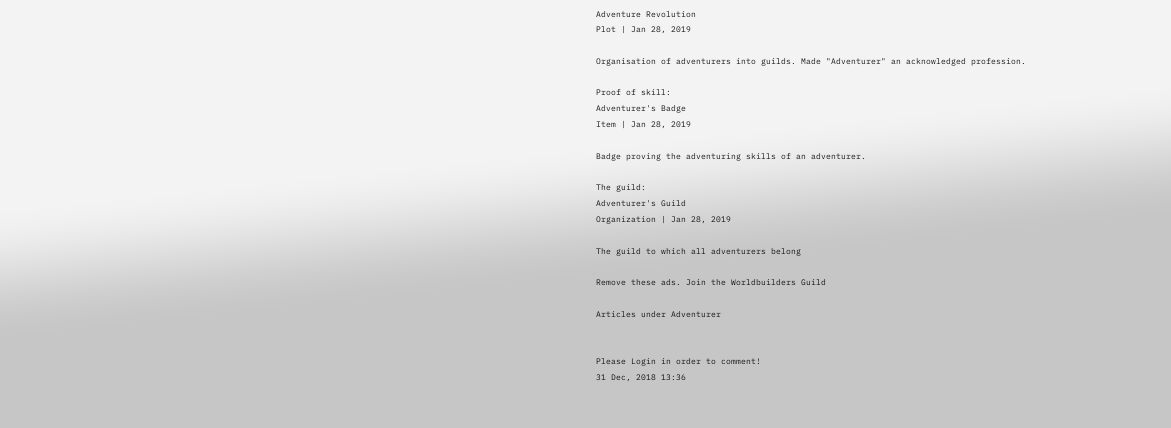Adventure Revolution
Plot | Jan 28, 2019

Organisation of adventurers into guilds. Made "Adventurer" an acknowledged profession.

Proof of skill:
Adventurer's Badge
Item | Jan 28, 2019

Badge proving the adventuring skills of an adventurer.

The guild:
Adventurer's Guild
Organization | Jan 28, 2019

The guild to which all adventurers belong

Remove these ads. Join the Worldbuilders Guild

Articles under Adventurer


Please Login in order to comment!
31 Dec, 2018 13:36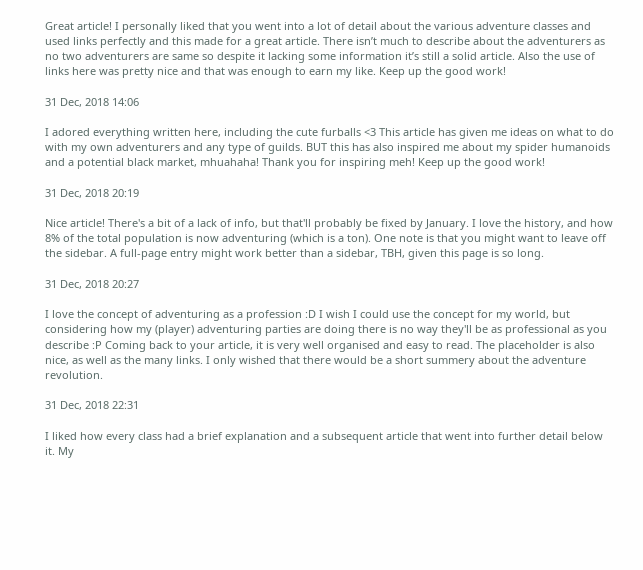Great article! I personally liked that you went into a lot of detail about the various adventure classes and used links perfectly and this made for a great article. There isn’t much to describe about the adventurers as no two adventurers are same so despite it lacking some information it’s still a solid article. Also the use of links here was pretty nice and that was enough to earn my like. Keep up the good work!

31 Dec, 2018 14:06

I adored everything written here, including the cute furballs <3 This article has given me ideas on what to do with my own adventurers and any type of guilds. BUT this has also inspired me about my spider humanoids and a potential black market, mhuahaha! Thank you for inspiring meh! Keep up the good work!

31 Dec, 2018 20:19

Nice article! There's a bit of a lack of info, but that'll probably be fixed by January. I love the history, and how 8% of the total population is now adventuring (which is a ton). One note is that you might want to leave off the sidebar. A full-page entry might work better than a sidebar, TBH, given this page is so long.

31 Dec, 2018 20:27

I love the concept of adventuring as a profession :D I wish I could use the concept for my world, but considering how my (player) adventuring parties are doing there is no way they'll be as professional as you describe :P Coming back to your article, it is very well organised and easy to read. The placeholder is also nice, as well as the many links. I only wished that there would be a short summery about the adventure revolution.

31 Dec, 2018 22:31

I liked how every class had a brief explanation and a subsequent article that went into further detail below it. My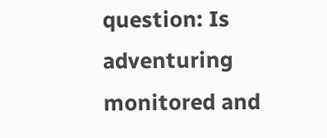question: Is adventuring monitored and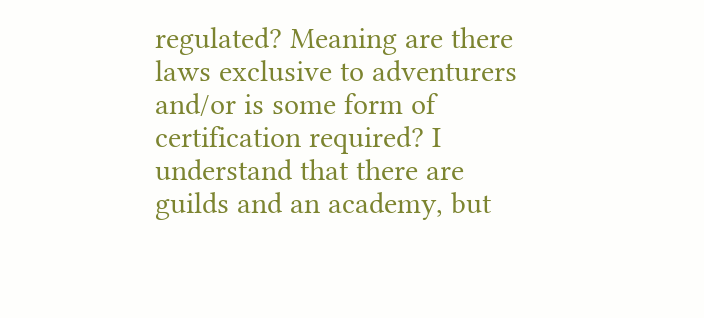regulated? Meaning are there laws exclusive to adventurers and/or is some form of certification required? I understand that there are guilds and an academy, but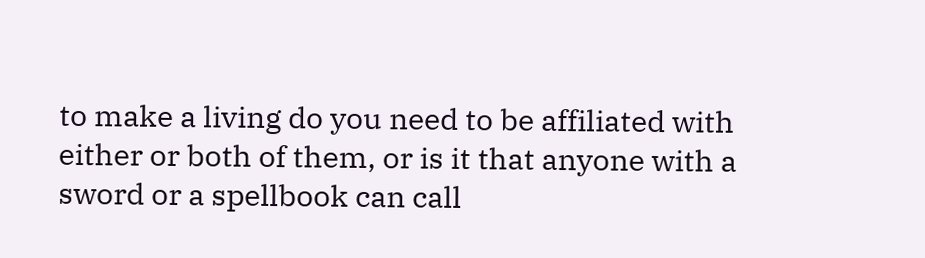to make a living do you need to be affiliated with either or both of them, or is it that anyone with a sword or a spellbook can call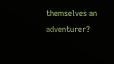themselves an adventurer?